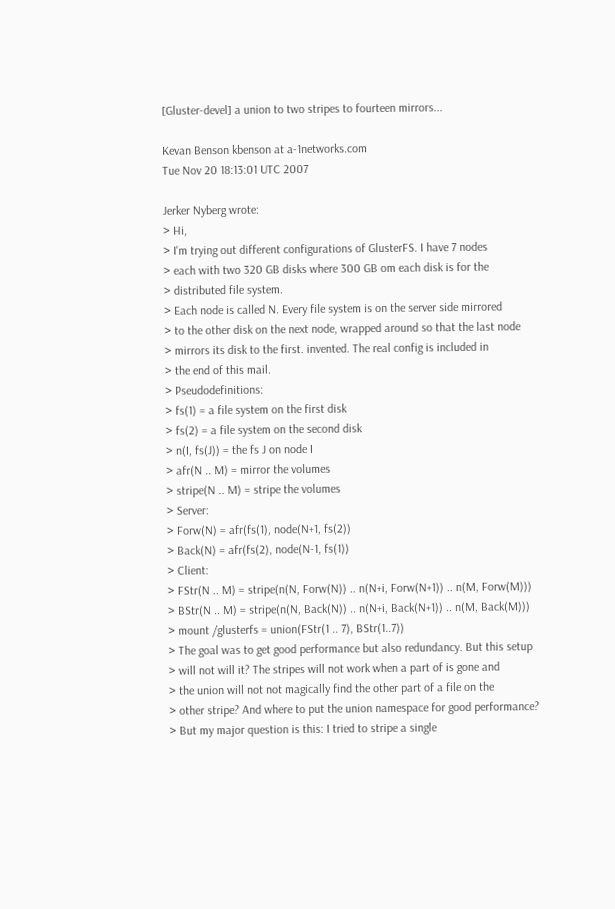[Gluster-devel] a union to two stripes to fourteen mirrors...

Kevan Benson kbenson at a-1networks.com
Tue Nov 20 18:13:01 UTC 2007

Jerker Nyberg wrote:
> Hi,
> I'm trying out different configurations of GlusterFS. I have 7 nodes
> each with two 320 GB disks where 300 GB om each disk is for the
> distributed file system.
> Each node is called N. Every file system is on the server side mirrored
> to the other disk on the next node, wrapped around so that the last node
> mirrors its disk to the first. invented. The real config is included in
> the end of this mail.
> Pseudodefinitions:
> fs(1) = a file system on the first disk
> fs(2) = a file system on the second disk
> n(I, fs(J)) = the fs J on node I
> afr(N .. M) = mirror the volumes
> stripe(N .. M) = stripe the volumes
> Server:
> Forw(N) = afr(fs(1), node(N+1, fs(2))
> Back(N) = afr(fs(2), node(N-1, fs(1))
> Client:
> FStr(N .. M) = stripe(n(N, Forw(N)) .. n(N+i, Forw(N+1)) .. n(M, Forw(M)))
> BStr(N .. M) = stripe(n(N, Back(N)) .. n(N+i, Back(N+1)) .. n(M, Back(M)))
> mount /glusterfs = union(FStr(1 .. 7), BStr(1..7))
> The goal was to get good performance but also redundancy. But this setup
> will not will it? The stripes will not work when a part of is gone and
> the union will not not magically find the other part of a file on the
> other stripe? And where to put the union namespace for good performance?
> But my major question is this: I tried to stripe a single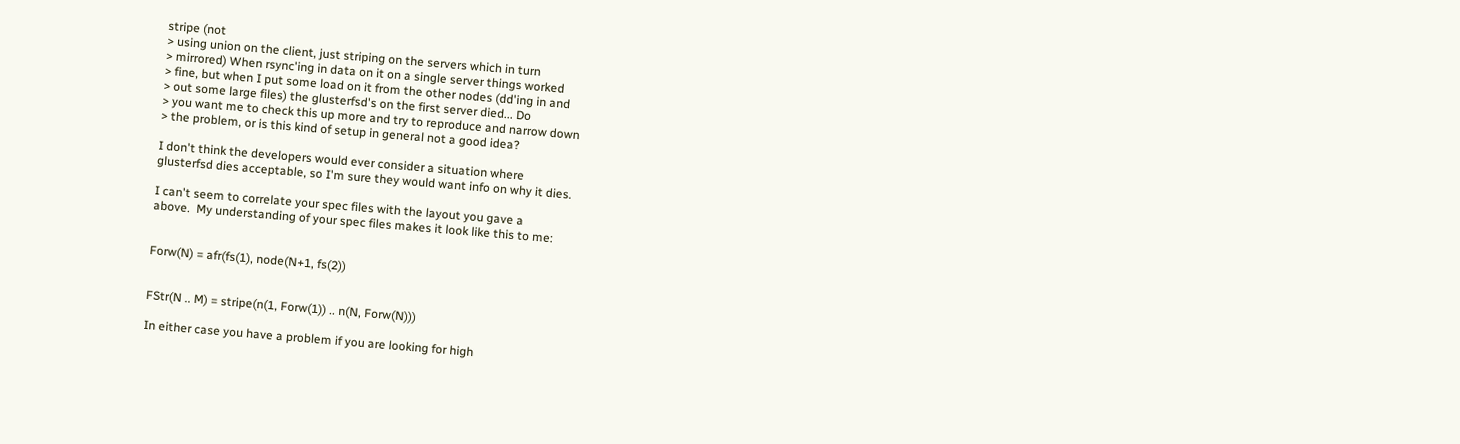stripe (not
> using union on the client, just striping on the servers which in turn
> mirrored) When rsync'ing in data on it on a single server things worked
> fine, but when I put some load on it from the other nodes (dd'ing in and
> out some large files) the glusterfsd's on the first server died... Do
> you want me to check this up more and try to reproduce and narrow down
> the problem, or is this kind of setup in general not a good idea?

I don't think the developers would ever consider a situation where
glusterfsd dies acceptable, so I'm sure they would want info on why it dies.

I can't seem to correlate your spec files with the layout you gave a
above.  My understanding of your spec files makes it look like this to me:


Forw(N) = afr(fs(1), node(N+1, fs(2))


FStr(N .. M) = stripe(n(1, Forw(1)) .. n(N, Forw(N)))

In either case you have a problem if you are looking for high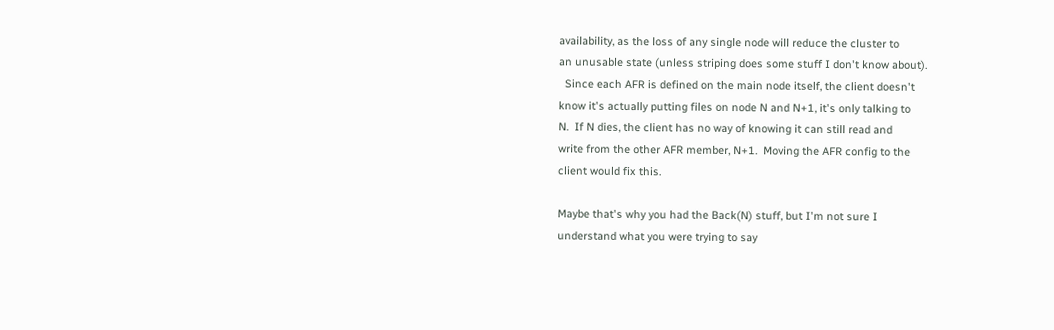availability, as the loss of any single node will reduce the cluster to
an unusable state (unless striping does some stuff I don't know about).
  Since each AFR is defined on the main node itself, the client doesn't
know it's actually putting files on node N and N+1, it's only talking to
N.  If N dies, the client has no way of knowing it can still read and
write from the other AFR member, N+1.  Moving the AFR config to the
client would fix this.

Maybe that's why you had the Back(N) stuff, but I'm not sure I
understand what you were trying to say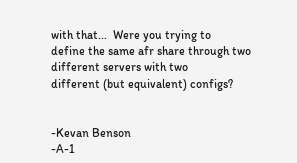with that...  Were you trying to
define the same afr share through two different servers with two
different (but equivalent) configs?


-Kevan Benson
-A-1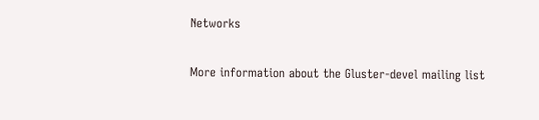Networks

More information about the Gluster-devel mailing list